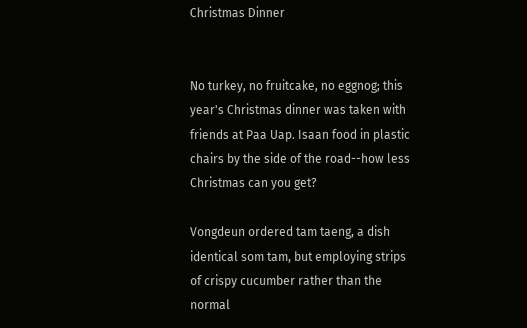Christmas Dinner


No turkey, no fruitcake, no eggnog; this year's Christmas dinner was taken with friends at Paa Uap. Isaan food in plastic chairs by the side of the road--how less Christmas can you get?

Vongdeun ordered tam taeng, a dish identical som tam, but employing strips of crispy cucumber rather than the normal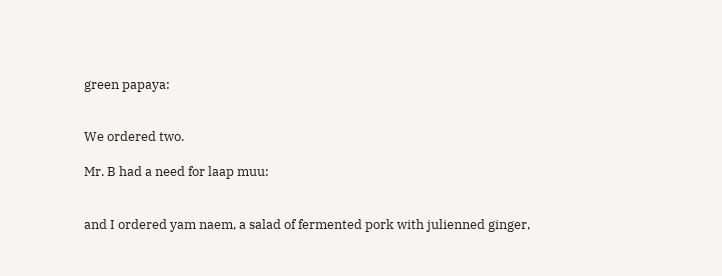green papaya:


We ordered two.

Mr. B had a need for laap muu:


and I ordered yam naem, a salad of fermented pork with julienned ginger,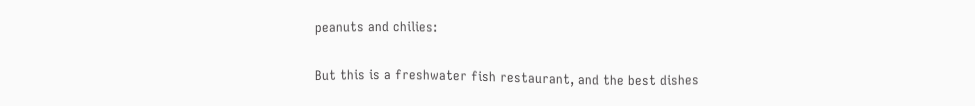peanuts and chilies:


But this is a freshwater fish restaurant, and the best dishes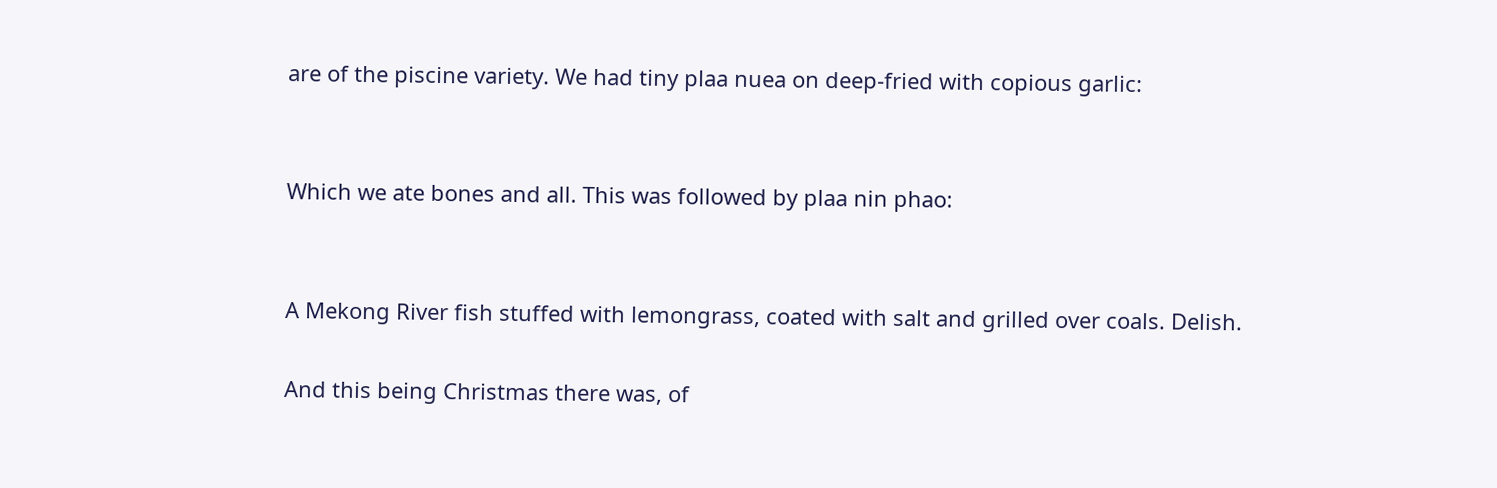are of the piscine variety. We had tiny plaa nuea on deep-fried with copious garlic:


Which we ate bones and all. This was followed by plaa nin phao:


A Mekong River fish stuffed with lemongrass, coated with salt and grilled over coals. Delish.

And this being Christmas there was, of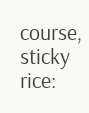course, sticky rice: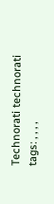Technorati technorati tags: , , , ,